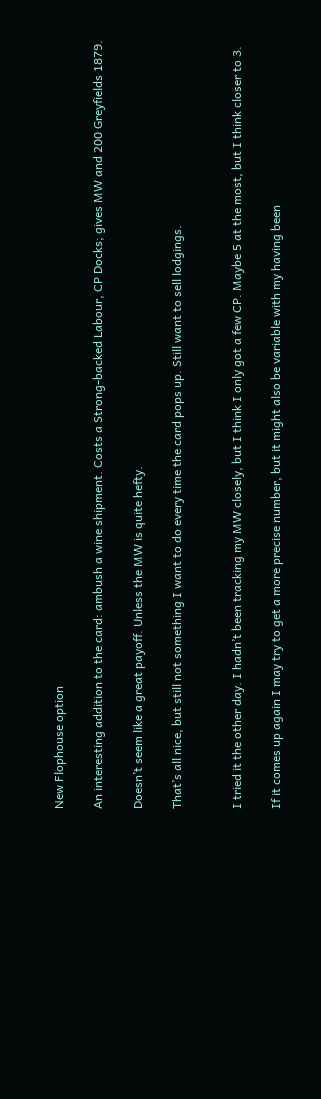New Flophouse option

An interesting addition to the card: ambush a wine shipment. Costs a Strong-backed Labour, CP Docks; gives MW and 200 Greyfields 1879.

Doesn’t seem like a great payoff. Unless the MW is quite hefty.

That’s all nice, but still not something I want to do every time the card pops up. Still want to sell lodgings.


I tried it the other day. I hadn’t been tracking my MW closely, but I think I only got a few CP. Maybe 5 at the most, but I think closer to 3.

If it comes up again I may try to get a more precise number, but it might also be variable with my having been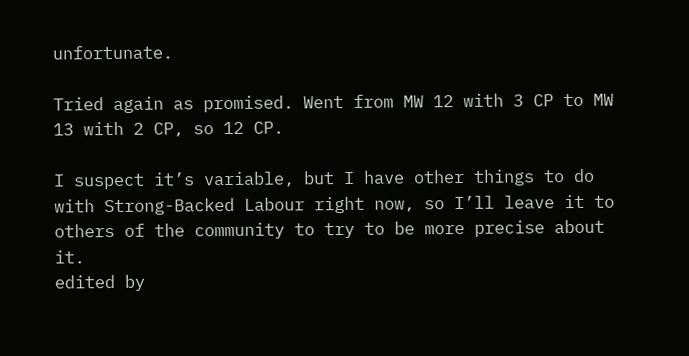unfortunate.

Tried again as promised. Went from MW 12 with 3 CP to MW 13 with 2 CP, so 12 CP.

I suspect it’s variable, but I have other things to do with Strong-Backed Labour right now, so I’ll leave it to others of the community to try to be more precise about it.
edited by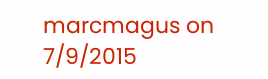marcmagus on 7/9/2015